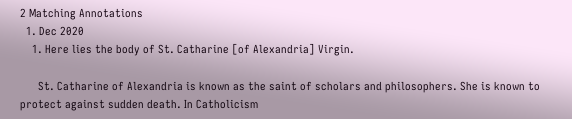2 Matching Annotations
  1. Dec 2020
    1. Here lies the body of St. Catharine [of Alexandria] Virgin.

      St. Catharine of Alexandria is known as the saint of scholars and philosophers. She is known to protect against sudden death. In Catholicism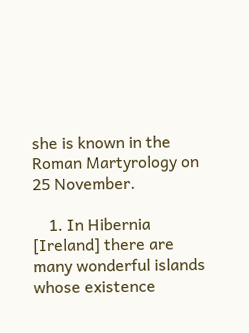she is known in the Roman Martyrology on 25 November.

    1. In Hibernia [Ireland] there are many wonderful islands whose existence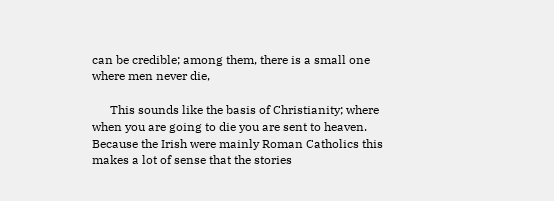can be credible; among them, there is a small one where men never die,

      This sounds like the basis of Christianity; where when you are going to die you are sent to heaven. Because the Irish were mainly Roman Catholics this makes a lot of sense that the stories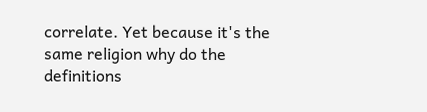correlate. Yet because it's the same religion why do the definitions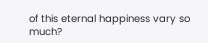of this eternal happiness vary so much?